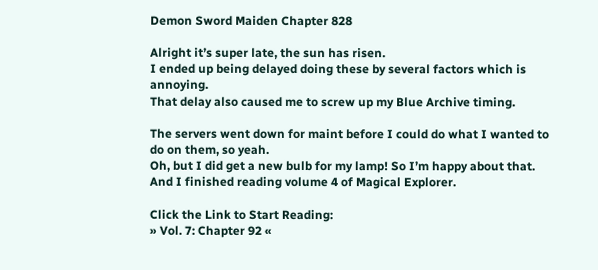Demon Sword Maiden Chapter 828

Alright it’s super late, the sun has risen.
I ended up being delayed doing these by several factors which is annoying.
That delay also caused me to screw up my Blue Archive timing.

The servers went down for maint before I could do what I wanted to do on them, so yeah.
Oh, but I did get a new bulb for my lamp! So I’m happy about that.
And I finished reading volume 4 of Magical Explorer.

Click the Link to Start Reading:
» Vol. 7: Chapter 92 «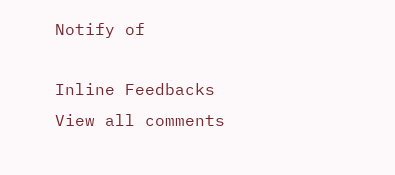Notify of

Inline Feedbacks
View all comments